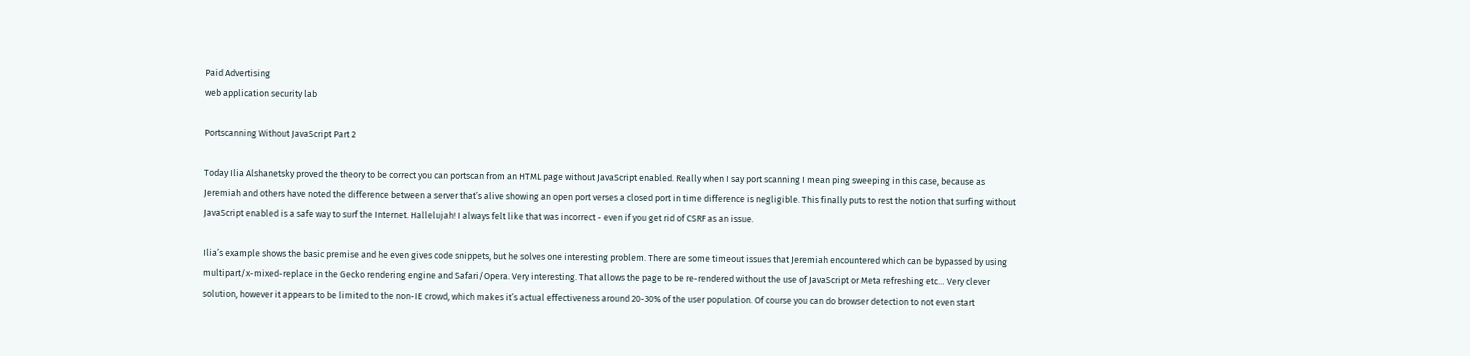Paid Advertising
web application security lab

Portscanning Without JavaScript Part 2

Today Ilia Alshanetsky proved the theory to be correct you can portscan from an HTML page without JavaScript enabled. Really when I say port scanning I mean ping sweeping in this case, because as Jeremiah and others have noted the difference between a server that’s alive showing an open port verses a closed port in time difference is negligible. This finally puts to rest the notion that surfing without JavaScript enabled is a safe way to surf the Internet. Hallelujah! I always felt like that was incorrect - even if you get rid of CSRF as an issue.

Ilia’s example shows the basic premise and he even gives code snippets, but he solves one interesting problem. There are some timeout issues that Jeremiah encountered which can be bypassed by using multipart/x-mixed-replace in the Gecko rendering engine and Safari/Opera. Very interesting. That allows the page to be re-rendered without the use of JavaScript or Meta refreshing etc… Very clever solution, however it appears to be limited to the non-IE crowd, which makes it’s actual effectiveness around 20-30% of the user population. Of course you can do browser detection to not even start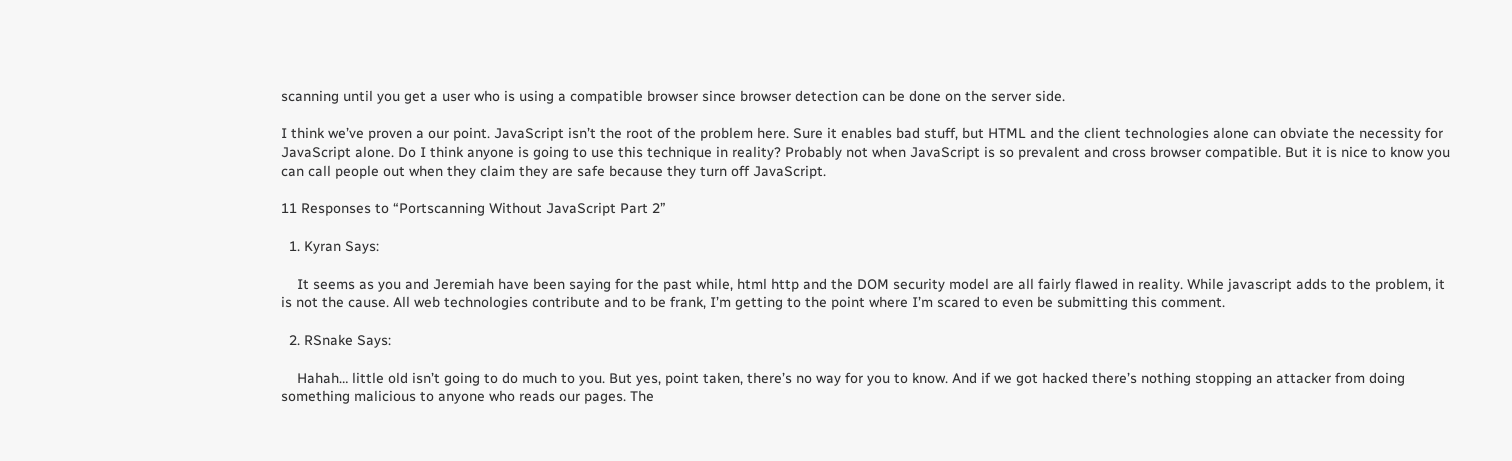scanning until you get a user who is using a compatible browser since browser detection can be done on the server side.

I think we’ve proven a our point. JavaScript isn’t the root of the problem here. Sure it enables bad stuff, but HTML and the client technologies alone can obviate the necessity for JavaScript alone. Do I think anyone is going to use this technique in reality? Probably not when JavaScript is so prevalent and cross browser compatible. But it is nice to know you can call people out when they claim they are safe because they turn off JavaScript.

11 Responses to “Portscanning Without JavaScript Part 2”

  1. Kyran Says:

    It seems as you and Jeremiah have been saying for the past while, html http and the DOM security model are all fairly flawed in reality. While javascript adds to the problem, it is not the cause. All web technologies contribute and to be frank, I’m getting to the point where I’m scared to even be submitting this comment.

  2. RSnake Says:

    Hahah… little old isn’t going to do much to you. But yes, point taken, there’s no way for you to know. And if we got hacked there’s nothing stopping an attacker from doing something malicious to anyone who reads our pages. The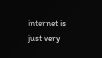internet is just very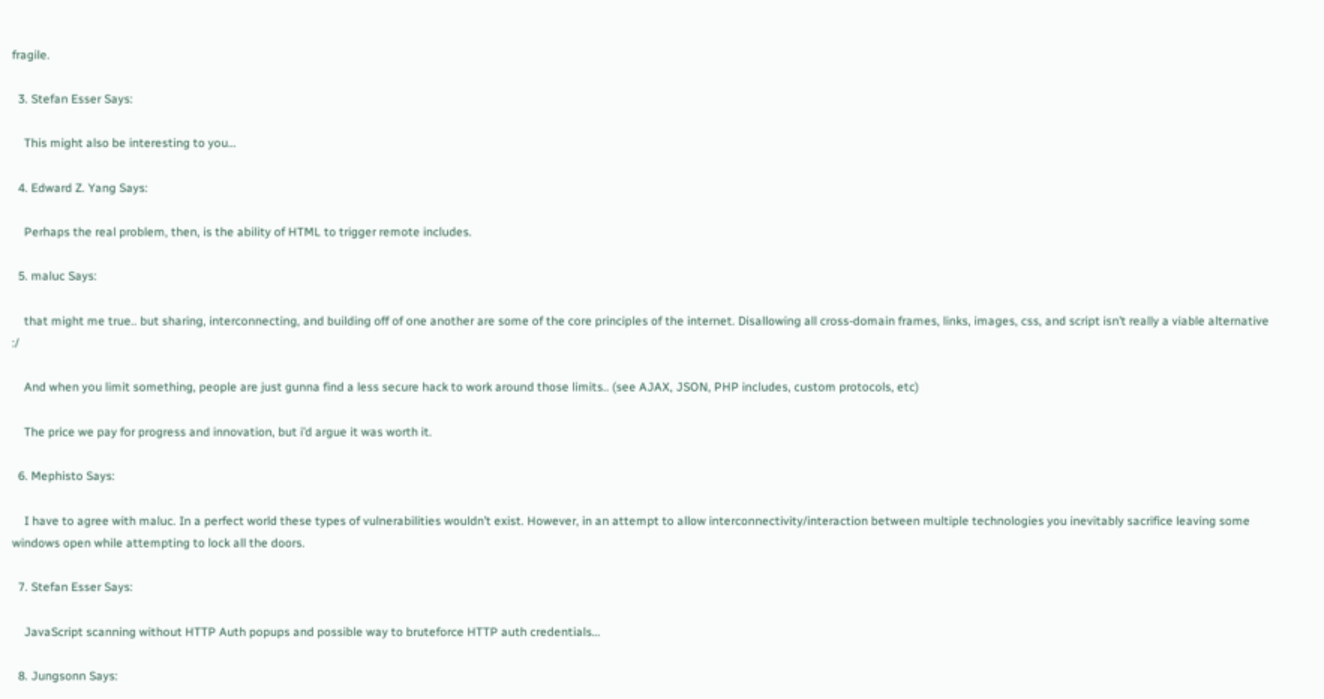fragile.

  3. Stefan Esser Says:

    This might also be interesting to you…

  4. Edward Z. Yang Says:

    Perhaps the real problem, then, is the ability of HTML to trigger remote includes.

  5. maluc Says:

    that might me true.. but sharing, interconnecting, and building off of one another are some of the core principles of the internet. Disallowing all cross-domain frames, links, images, css, and script isn’t really a viable alternative :/

    And when you limit something, people are just gunna find a less secure hack to work around those limits.. (see AJAX, JSON, PHP includes, custom protocols, etc)

    The price we pay for progress and innovation, but i’d argue it was worth it.

  6. Mephisto Says:

    I have to agree with maluc. In a perfect world these types of vulnerabilities wouldn’t exist. However, in an attempt to allow interconnectivity/interaction between multiple technologies you inevitably sacrifice leaving some windows open while attempting to lock all the doors.

  7. Stefan Esser Says:

    JavaScript scanning without HTTP Auth popups and possible way to bruteforce HTTP auth credentials…

  8. Jungsonn Says: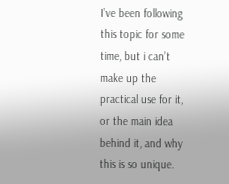I’ve been following this topic for some time, but i can’t make up the practical use for it, or the main idea behind it, and why this is so unique.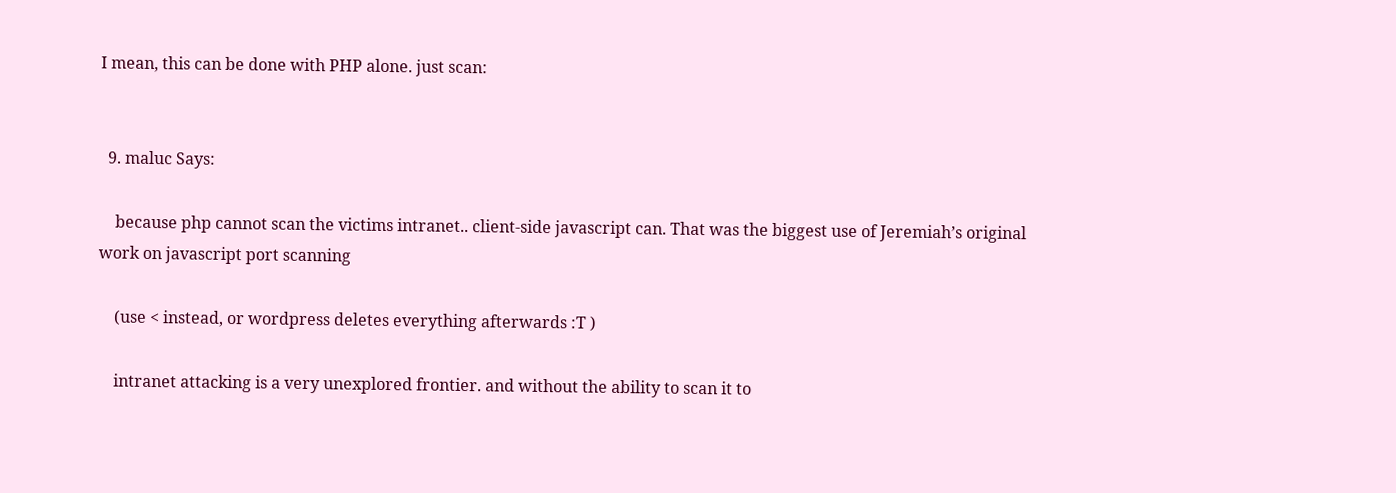I mean, this can be done with PHP alone. just scan:


  9. maluc Says:

    because php cannot scan the victims intranet.. client-side javascript can. That was the biggest use of Jeremiah’s original work on javascript port scanning

    (use < instead, or wordpress deletes everything afterwards :T )

    intranet attacking is a very unexplored frontier. and without the ability to scan it to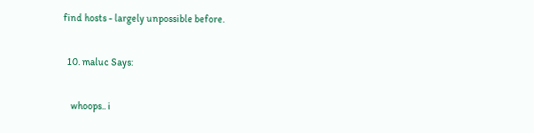find hosts - largely unpossible before.

  10. maluc Says:

    whoops.. i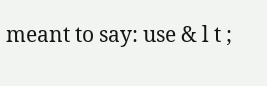meant to say: use & l t ;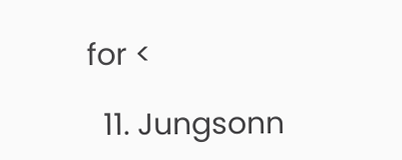for <

  11. Jungsonn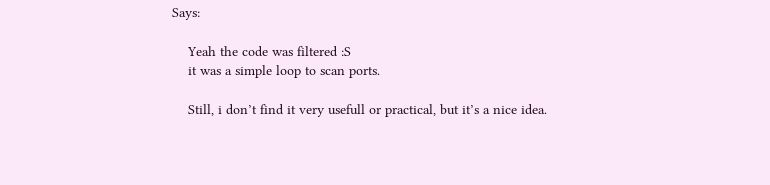Says:

    Yeah the code was filtered :S
    it was a simple loop to scan ports.

    Still, i don’t find it very usefull or practical, but it’s a nice idea.